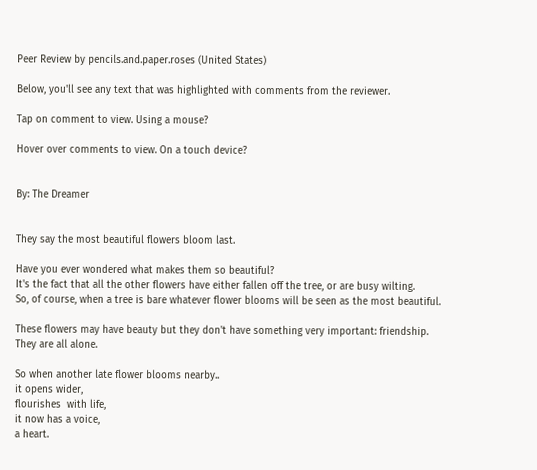Peer Review by pencils.and.paper.roses (United States)

Below, you'll see any text that was highlighted with comments from the reviewer.

Tap on comment to view. Using a mouse?

Hover over comments to view. On a touch device?


By: The Dreamer


They say the most beautiful flowers bloom last.

Have you ever wondered what makes them so beautiful?
It's the fact that all the other flowers have either fallen off the tree, or are busy wilting.
So, of course, when a tree is bare whatever flower blooms will be seen as the most beautiful.

These flowers may have beauty but they don't have something very important: friendship.
They are all alone.

So when another late flower blooms nearby..
it opens wider,
flourishes  with life,
it now has a voice,
a heart.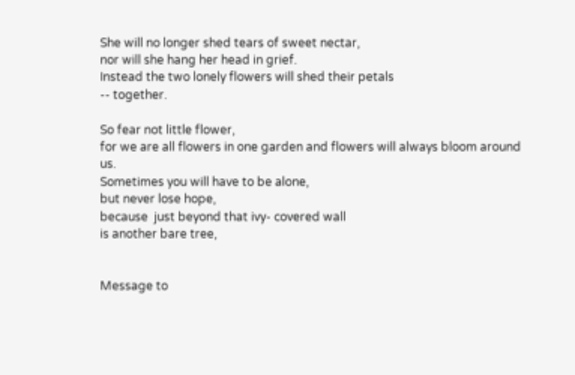She will no longer shed tears of sweet nectar,
nor will she hang her head in grief.
Instead the two lonely flowers will shed their petals
-- together.

So fear not little flower,
for we are all flowers in one garden and flowers will always bloom around us.
Sometimes you will have to be alone,
but never lose hope,
because  just beyond that ivy- covered wall
is another bare tree,


Message to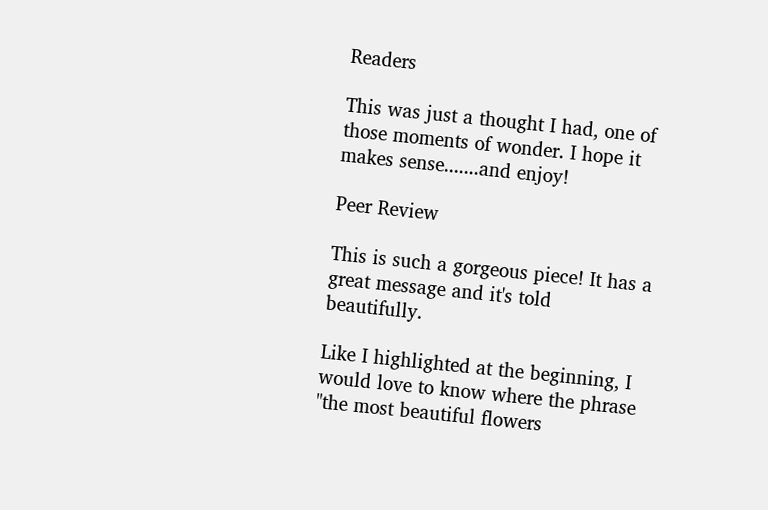Readers

This was just a thought I had, one of those moments of wonder. I hope it makes sense.......and enjoy!

Peer Review

This is such a gorgeous piece! It has a great message and it's told beautifully.

Like I highlighted at the beginning, I would love to know where the phrase "the most beautiful flowers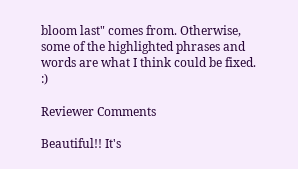bloom last" comes from. Otherwise, some of the highlighted phrases and words are what I think could be fixed. :)

Reviewer Comments

Beautiful!! It's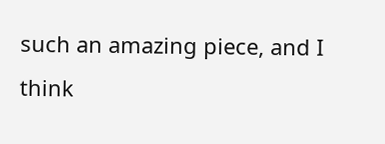such an amazing piece, and I think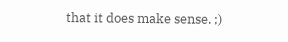that it does make sense. ;)